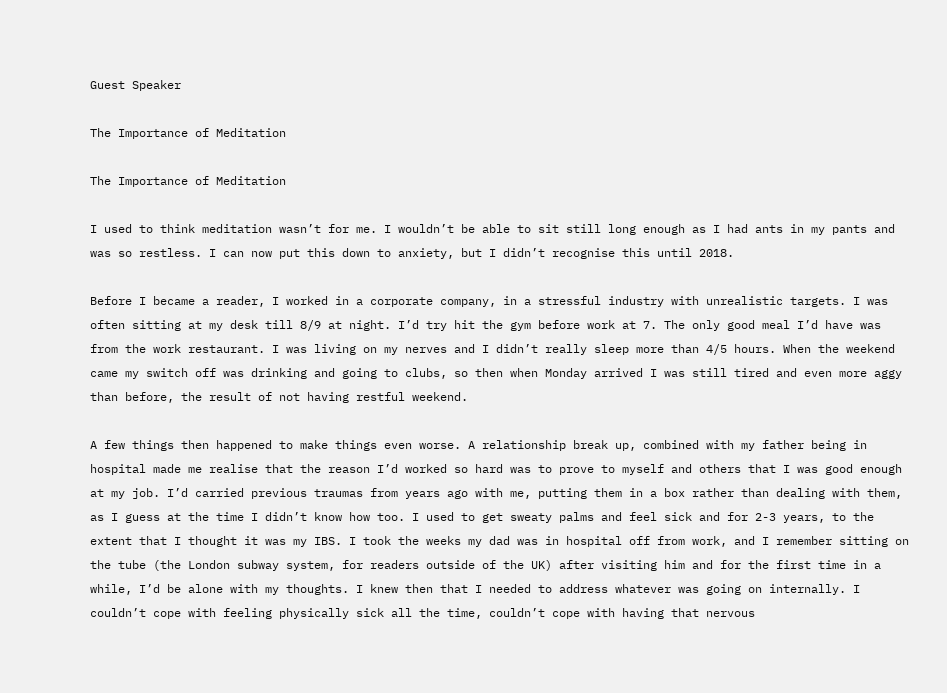Guest Speaker

The Importance of Meditation

The Importance of Meditation

I used to think meditation wasn’t for me. I wouldn’t be able to sit still long enough as I had ants in my pants and was so restless. I can now put this down to anxiety, but I didn’t recognise this until 2018.

Before I became a reader, I worked in a corporate company, in a stressful industry with unrealistic targets. I was often sitting at my desk till 8/9 at night. I’d try hit the gym before work at 7. The only good meal I’d have was from the work restaurant. I was living on my nerves and I didn’t really sleep more than 4/5 hours. When the weekend came my switch off was drinking and going to clubs, so then when Monday arrived I was still tired and even more aggy than before, the result of not having restful weekend.

A few things then happened to make things even worse. A relationship break up, combined with my father being in hospital made me realise that the reason I’d worked so hard was to prove to myself and others that I was good enough at my job. I’d carried previous traumas from years ago with me, putting them in a box rather than dealing with them, as I guess at the time I didn’t know how too. I used to get sweaty palms and feel sick and for 2-3 years, to the extent that I thought it was my IBS. I took the weeks my dad was in hospital off from work, and I remember sitting on the tube (the London subway system, for readers outside of the UK) after visiting him and for the first time in a while, I’d be alone with my thoughts. I knew then that I needed to address whatever was going on internally. I couldn’t cope with feeling physically sick all the time, couldn’t cope with having that nervous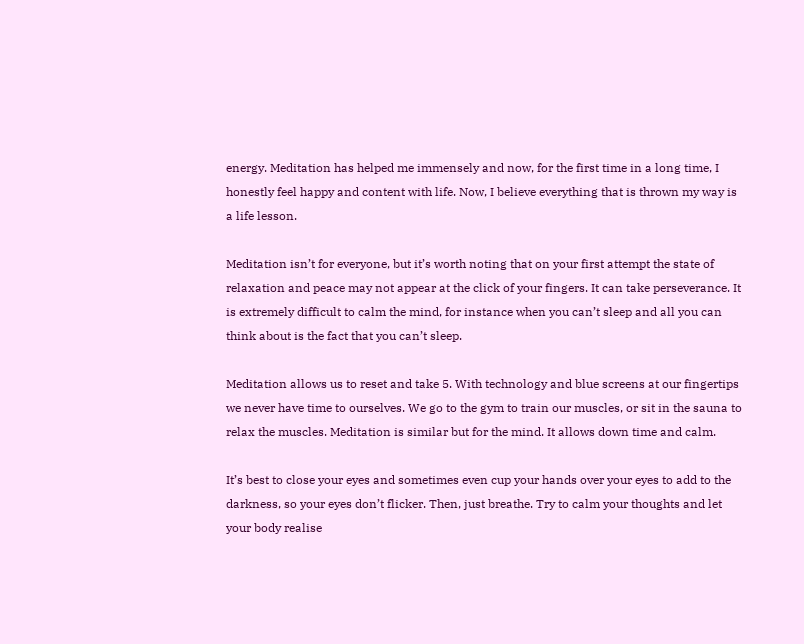energy. Meditation has helped me immensely and now, for the first time in a long time, I honestly feel happy and content with life. Now, I believe everything that is thrown my way is a life lesson.

Meditation isn’t for everyone, but it’s worth noting that on your first attempt the state of relaxation and peace may not appear at the click of your fingers. It can take perseverance. It is extremely difficult to calm the mind, for instance when you can’t sleep and all you can think about is the fact that you can’t sleep.

Meditation allows us to reset and take 5. With technology and blue screens at our fingertips we never have time to ourselves. We go to the gym to train our muscles, or sit in the sauna to relax the muscles. Meditation is similar but for the mind. It allows down time and calm.

It’s best to close your eyes and sometimes even cup your hands over your eyes to add to the darkness, so your eyes don’t flicker. Then, just breathe. Try to calm your thoughts and let your body realise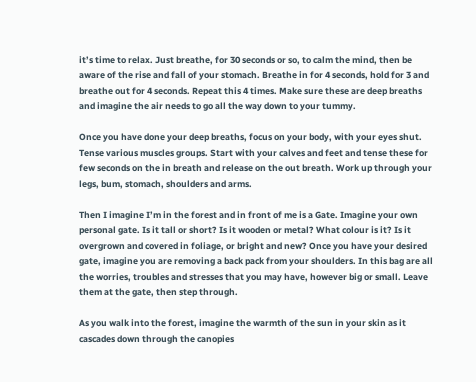it’s time to relax. Just breathe, for 30 seconds or so, to calm the mind, then be aware of the rise and fall of your stomach. Breathe in for 4 seconds, hold for 3 and breathe out for 4 seconds. Repeat this 4 times. Make sure these are deep breaths and imagine the air needs to go all the way down to your tummy.

Once you have done your deep breaths, focus on your body, with your eyes shut. Tense various muscles groups. Start with your calves and feet and tense these for few seconds on the in breath and release on the out breath. Work up through your legs, bum, stomach, shoulders and arms.

Then I imagine I’m in the forest and in front of me is a Gate. Imagine your own personal gate. Is it tall or short? Is it wooden or metal? What colour is it? Is it overgrown and covered in foliage, or bright and new? Once you have your desired gate, imagine you are removing a back pack from your shoulders. In this bag are all the worries, troubles and stresses that you may have, however big or small. Leave them at the gate, then step through.

As you walk into the forest, imagine the warmth of the sun in your skin as it cascades down through the canopies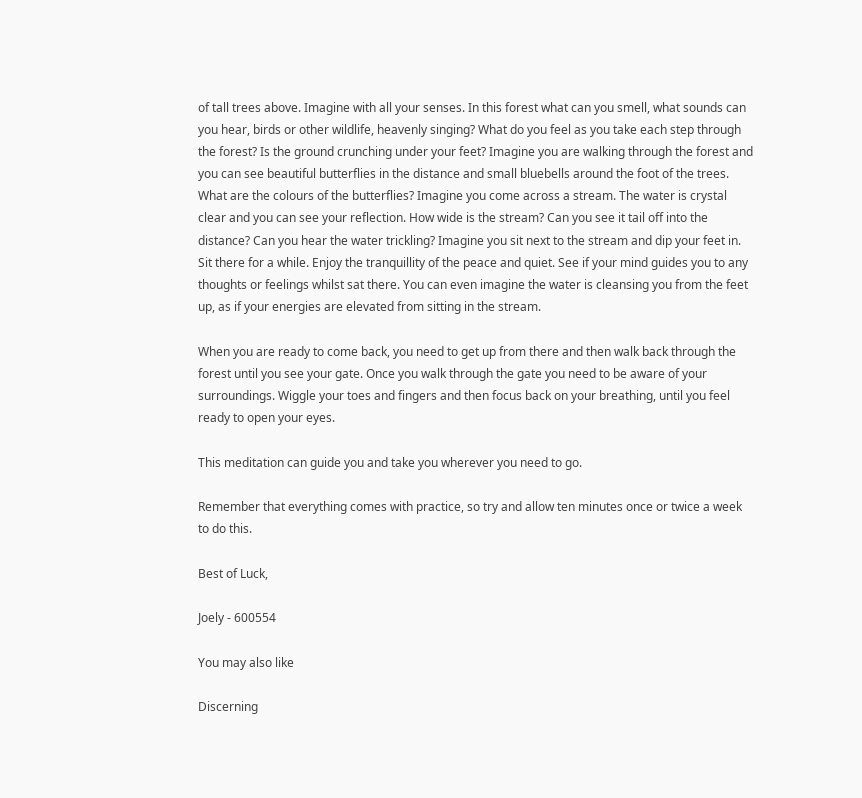of tall trees above. Imagine with all your senses. In this forest what can you smell, what sounds can you hear, birds or other wildlife, heavenly singing? What do you feel as you take each step through the forest? Is the ground crunching under your feet? Imagine you are walking through the forest and you can see beautiful butterflies in the distance and small bluebells around the foot of the trees. What are the colours of the butterflies? Imagine you come across a stream. The water is crystal clear and you can see your reflection. How wide is the stream? Can you see it tail off into the distance? Can you hear the water trickling? Imagine you sit next to the stream and dip your feet in. Sit there for a while. Enjoy the tranquillity of the peace and quiet. See if your mind guides you to any thoughts or feelings whilst sat there. You can even imagine the water is cleansing you from the feet up, as if your energies are elevated from sitting in the stream.

When you are ready to come back, you need to get up from there and then walk back through the forest until you see your gate. Once you walk through the gate you need to be aware of your surroundings. Wiggle your toes and fingers and then focus back on your breathing, until you feel ready to open your eyes.

This meditation can guide you and take you wherever you need to go.

Remember that everything comes with practice, so try and allow ten minutes once or twice a week to do this.

Best of Luck,

Joely - 600554

You may also like

Discerning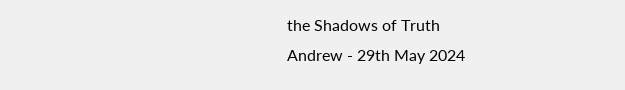the Shadows of Truth
Andrew - 29th May 2024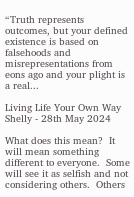“Truth represents outcomes, but your defined existence is based on falsehoods and misrepresentations from eons ago and your plight is a real...

Living Life Your Own Way
Shelly - 28th May 2024

What does this mean?  It will mean something different to everyone.  Some will see it as selfish and not considering others.  Others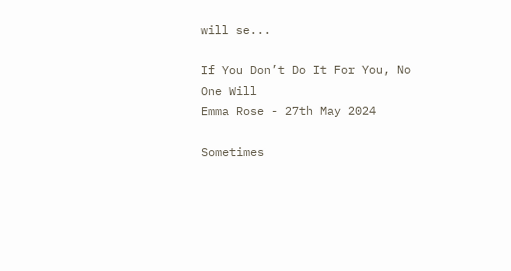will se...

If You Don’t Do It For You, No One Will
Emma Rose - 27th May 2024

Sometimes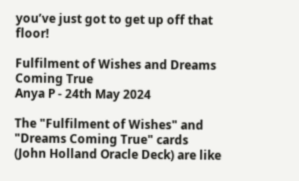you’ve just got to get up off that floor!

Fulfilment of Wishes and Dreams Coming True
Anya P - 24th May 2024

The "Fulfilment of Wishes" and "Dreams Coming True" cards (John Holland Oracle Deck) are like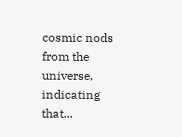cosmic nods from the universe, indicating that...